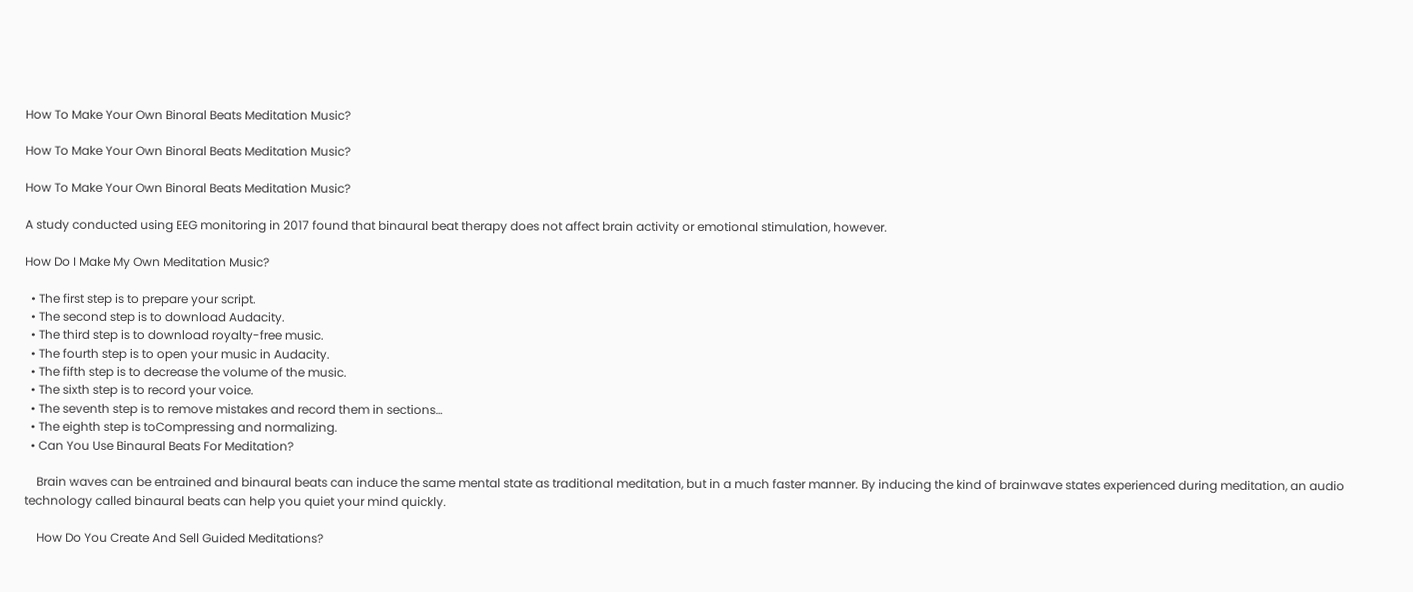How To Make Your Own Binoral Beats Meditation Music?

How To Make Your Own Binoral Beats Meditation Music?

How To Make Your Own Binoral Beats Meditation Music?

A study conducted using EEG monitoring in 2017 found that binaural beat therapy does not affect brain activity or emotional stimulation, however.

How Do I Make My Own Meditation Music?

  • The first step is to prepare your script.
  • The second step is to download Audacity.
  • The third step is to download royalty-free music.
  • The fourth step is to open your music in Audacity.
  • The fifth step is to decrease the volume of the music.
  • The sixth step is to record your voice.
  • The seventh step is to remove mistakes and record them in sections…
  • The eighth step is toCompressing and normalizing.
  • Can You Use Binaural Beats For Meditation?

    Brain waves can be entrained and binaural beats can induce the same mental state as traditional meditation, but in a much faster manner. By inducing the kind of brainwave states experienced during meditation, an audio technology called binaural beats can help you quiet your mind quickly.

    How Do You Create And Sell Guided Meditations?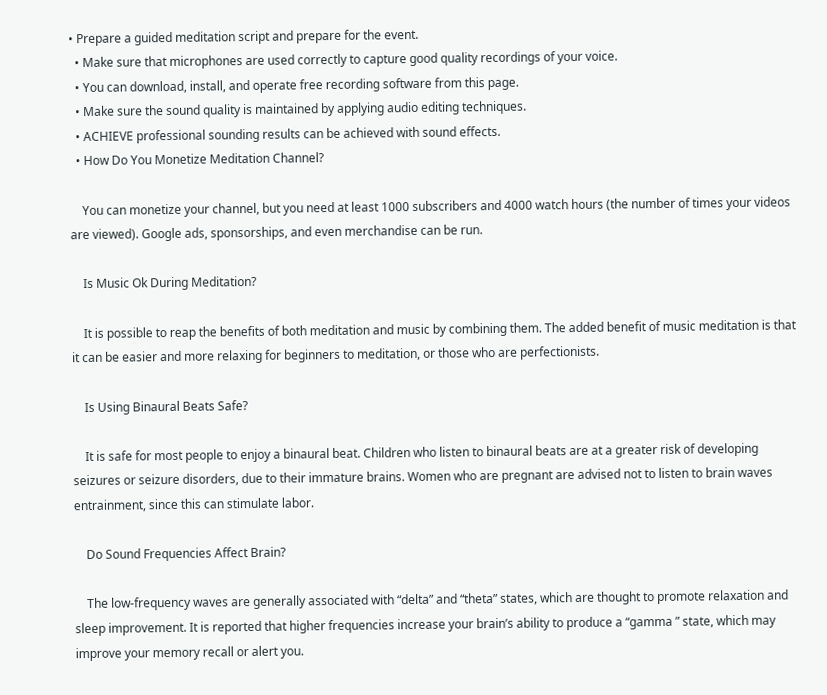• Prepare a guided meditation script and prepare for the event.
  • Make sure that microphones are used correctly to capture good quality recordings of your voice.
  • You can download, install, and operate free recording software from this page.
  • Make sure the sound quality is maintained by applying audio editing techniques.
  • ACHIEVE professional sounding results can be achieved with sound effects.
  • How Do You Monetize Meditation Channel?

    You can monetize your channel, but you need at least 1000 subscribers and 4000 watch hours (the number of times your videos are viewed). Google ads, sponsorships, and even merchandise can be run.

    Is Music Ok During Meditation?

    It is possible to reap the benefits of both meditation and music by combining them. The added benefit of music meditation is that it can be easier and more relaxing for beginners to meditation, or those who are perfectionists.

    Is Using Binaural Beats Safe?

    It is safe for most people to enjoy a binaural beat. Children who listen to binaural beats are at a greater risk of developing seizures or seizure disorders, due to their immature brains. Women who are pregnant are advised not to listen to brain waves entrainment, since this can stimulate labor.

    Do Sound Frequencies Affect Brain?

    The low-frequency waves are generally associated with “delta” and “theta” states, which are thought to promote relaxation and sleep improvement. It is reported that higher frequencies increase your brain’s ability to produce a “gamma ” state, which may improve your memory recall or alert you.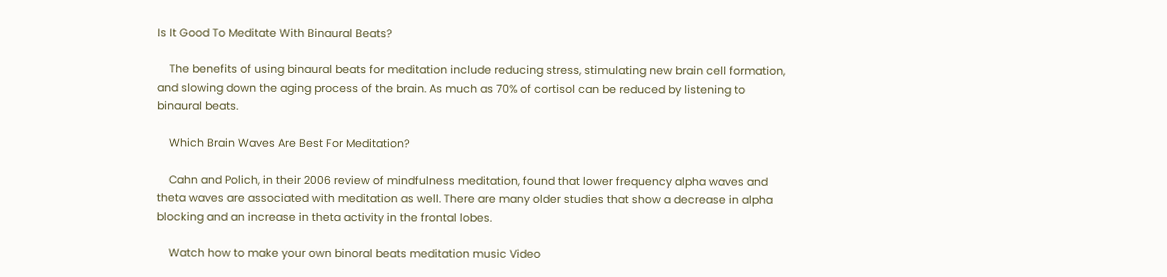Is It Good To Meditate With Binaural Beats?

    The benefits of using binaural beats for meditation include reducing stress, stimulating new brain cell formation, and slowing down the aging process of the brain. As much as 70% of cortisol can be reduced by listening to binaural beats.

    Which Brain Waves Are Best For Meditation?

    Cahn and Polich, in their 2006 review of mindfulness meditation, found that lower frequency alpha waves and theta waves are associated with meditation as well. There are many older studies that show a decrease in alpha blocking and an increase in theta activity in the frontal lobes.

    Watch how to make your own binoral beats meditation music Video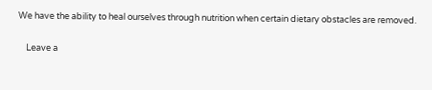We have the ability to heal ourselves through nutrition when certain dietary obstacles are removed.

    Leave a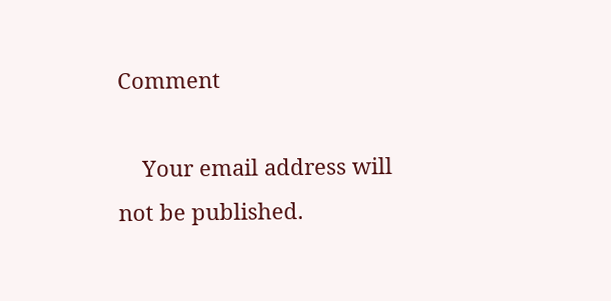Comment

    Your email address will not be published.